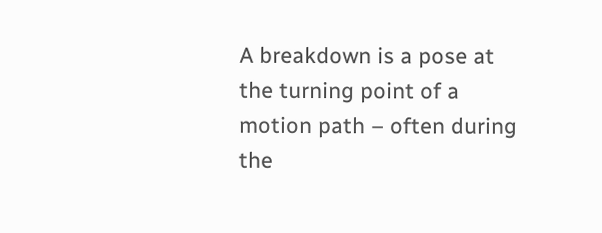A breakdown is a pose at the turning point of a motion path – often during the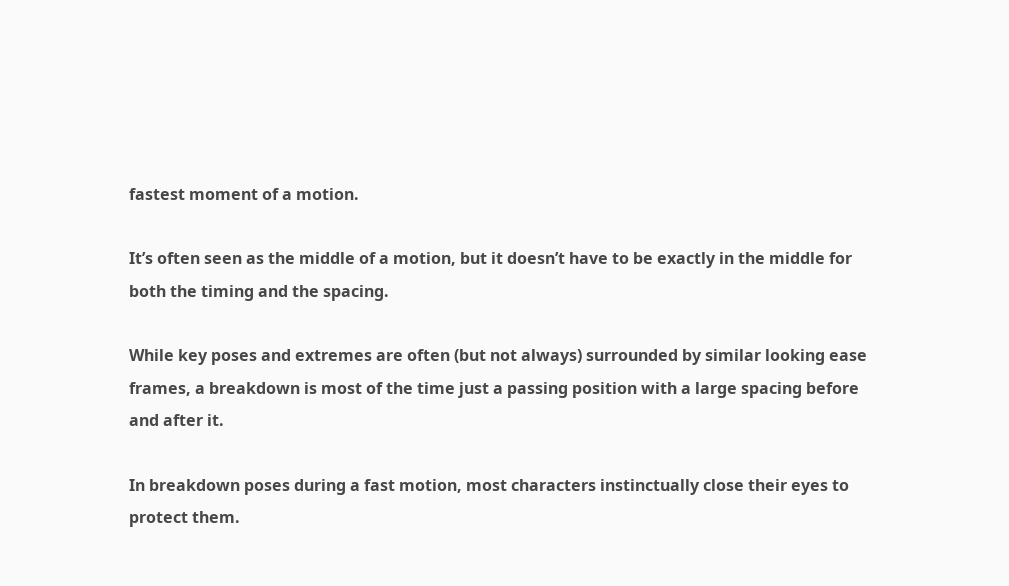fastest moment of a motion.

It’s often seen as the middle of a motion, but it doesn’t have to be exactly in the middle for both the timing and the spacing.

While key poses and extremes are often (but not always) surrounded by similar looking ease frames, a breakdown is most of the time just a passing position with a large spacing before and after it.

In breakdown poses during a fast motion, most characters instinctually close their eyes to protect them.